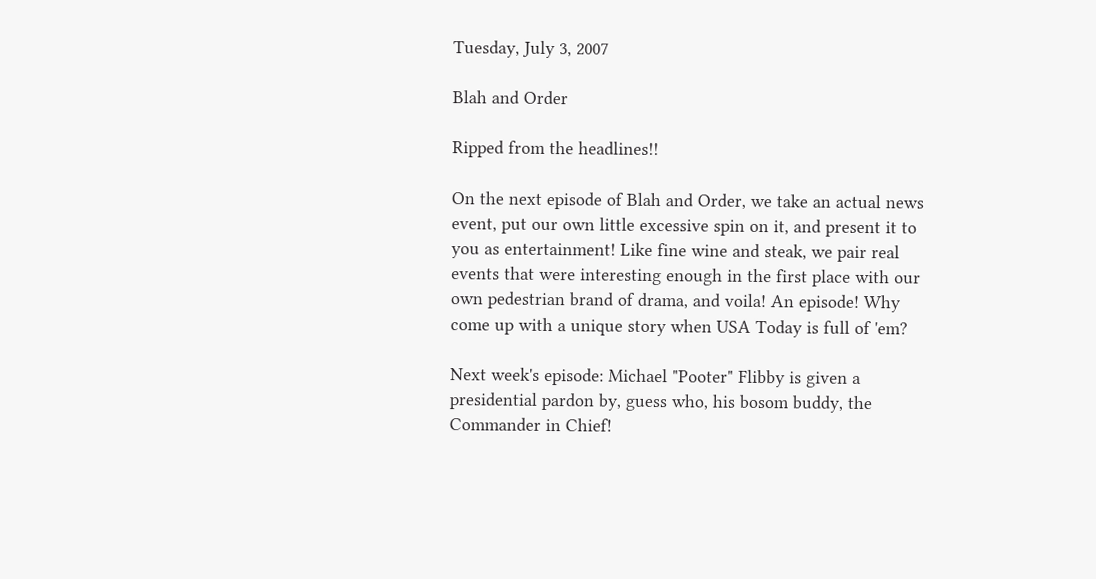Tuesday, July 3, 2007

Blah and Order

Ripped from the headlines!!

On the next episode of Blah and Order, we take an actual news event, put our own little excessive spin on it, and present it to you as entertainment! Like fine wine and steak, we pair real events that were interesting enough in the first place with our own pedestrian brand of drama, and voila! An episode! Why come up with a unique story when USA Today is full of 'em?

Next week's episode: Michael "Pooter" Flibby is given a presidential pardon by, guess who, his bosom buddy, the Commander in Chief!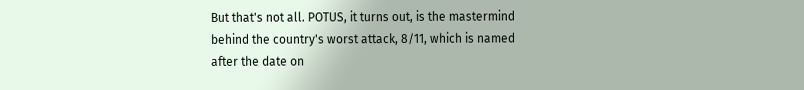But that's not all. POTUS, it turns out, is the mastermind behind the country's worst attack, 8/11, which is named after the date on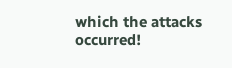which the attacks occurred!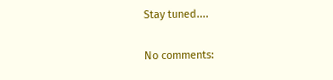Stay tuned....

No comments: